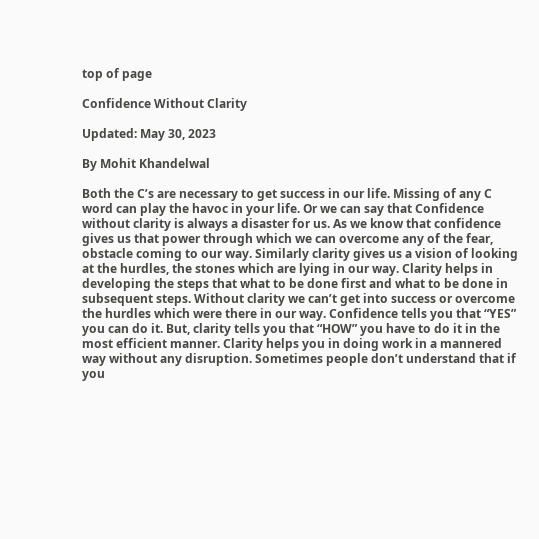top of page

Confidence Without Clarity

Updated: May 30, 2023

By Mohit Khandelwal

Both the C’s are necessary to get success in our life. Missing of any C word can play the havoc in your life. Or we can say that Confidence without clarity is always a disaster for us. As we know that confidence gives us that power through which we can overcome any of the fear, obstacle coming to our way. Similarly clarity gives us a vision of looking at the hurdles, the stones which are lying in our way. Clarity helps in developing the steps that what to be done first and what to be done in subsequent steps. Without clarity we can’t get into success or overcome the hurdles which were there in our way. Confidence tells you that “YES” you can do it. But, clarity tells you that “HOW” you have to do it in the most efficient manner. Clarity helps you in doing work in a mannered way without any disruption. Sometimes people don’t understand that if you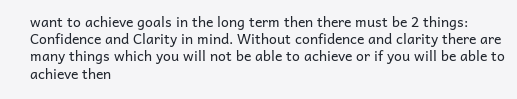want to achieve goals in the long term then there must be 2 things: Confidence and Clarity in mind. Without confidence and clarity there are many things which you will not be able to achieve or if you will be able to achieve then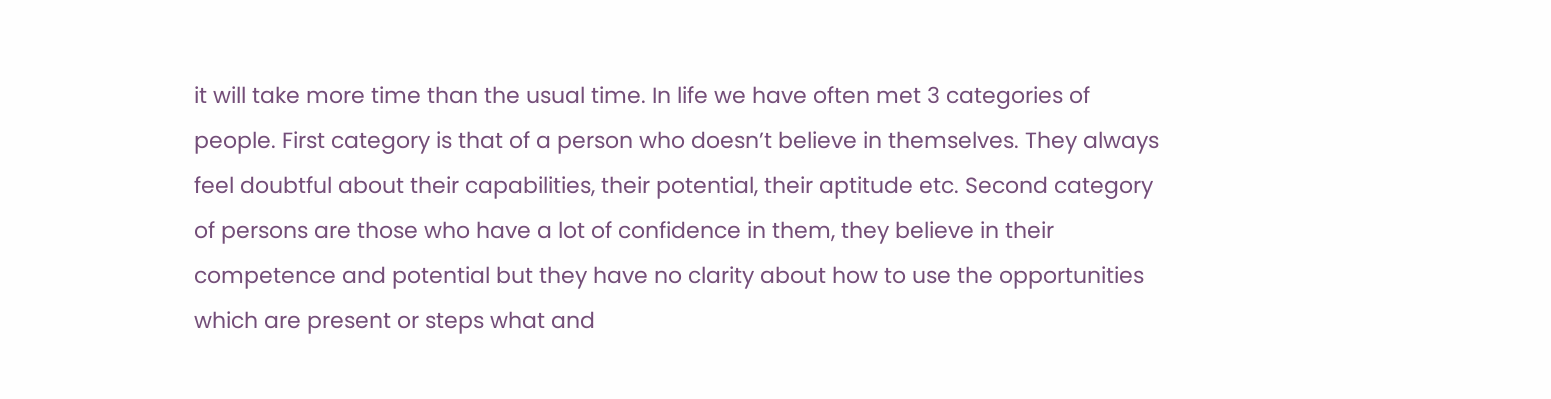it will take more time than the usual time. In life we have often met 3 categories of people. First category is that of a person who doesn’t believe in themselves. They always feel doubtful about their capabilities, their potential, their aptitude etc. Second category of persons are those who have a lot of confidence in them, they believe in their competence and potential but they have no clarity about how to use the opportunities which are present or steps what and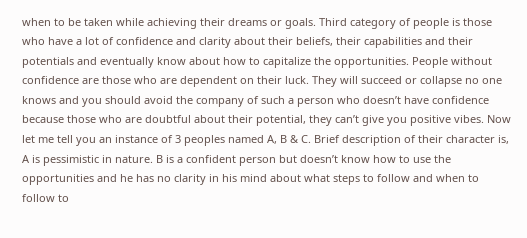when to be taken while achieving their dreams or goals. Third category of people is those who have a lot of confidence and clarity about their beliefs, their capabilities and their potentials and eventually know about how to capitalize the opportunities. People without confidence are those who are dependent on their luck. They will succeed or collapse no one knows and you should avoid the company of such a person who doesn’t have confidence because those who are doubtful about their potential, they can’t give you positive vibes. Now let me tell you an instance of 3 peoples named A, B & C. Brief description of their character is, A is pessimistic in nature. B is a confident person but doesn’t know how to use the opportunities and he has no clarity in his mind about what steps to follow and when to follow to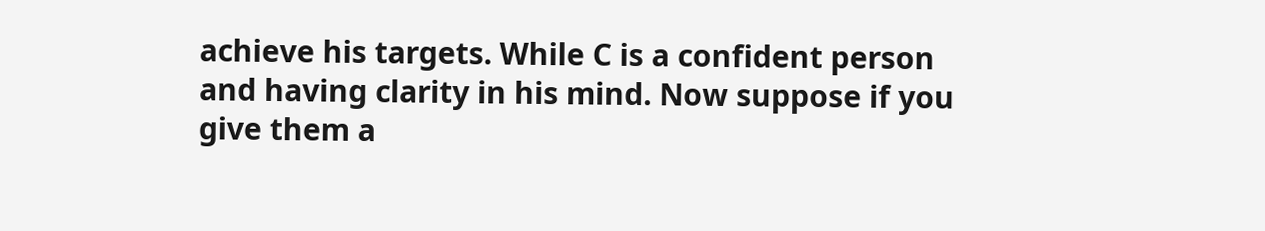achieve his targets. While C is a confident person and having clarity in his mind. Now suppose if you give them a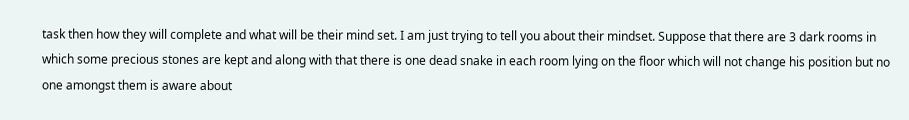task then how they will complete and what will be their mind set. I am just trying to tell you about their mindset. Suppose that there are 3 dark rooms in which some precious stones are kept and along with that there is one dead snake in each room lying on the floor which will not change his position but no one amongst them is aware about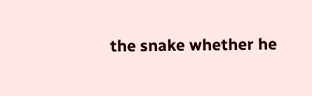the snake whether he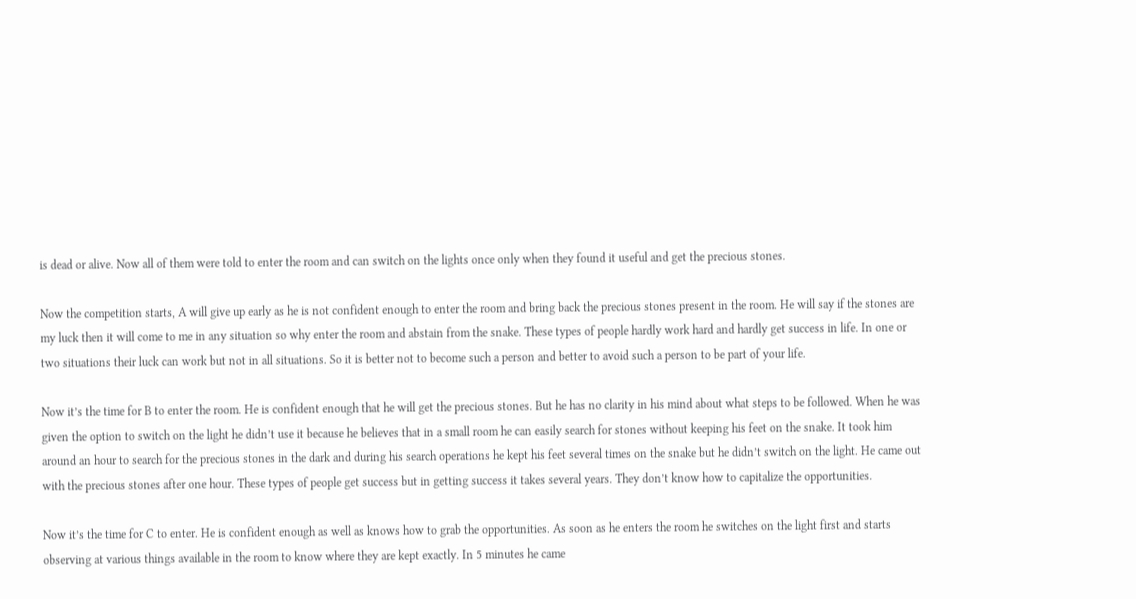is dead or alive. Now all of them were told to enter the room and can switch on the lights once only when they found it useful and get the precious stones.

Now the competition starts, A will give up early as he is not confident enough to enter the room and bring back the precious stones present in the room. He will say if the stones are my luck then it will come to me in any situation so why enter the room and abstain from the snake. These types of people hardly work hard and hardly get success in life. In one or two situations their luck can work but not in all situations. So it is better not to become such a person and better to avoid such a person to be part of your life.

Now it’s the time for B to enter the room. He is confident enough that he will get the precious stones. But he has no clarity in his mind about what steps to be followed. When he was given the option to switch on the light he didn’t use it because he believes that in a small room he can easily search for stones without keeping his feet on the snake. It took him around an hour to search for the precious stones in the dark and during his search operations he kept his feet several times on the snake but he didn’t switch on the light. He came out with the precious stones after one hour. These types of people get success but in getting success it takes several years. They don’t know how to capitalize the opportunities.

Now it’s the time for C to enter. He is confident enough as well as knows how to grab the opportunities. As soon as he enters the room he switches on the light first and starts observing at various things available in the room to know where they are kept exactly. In 5 minutes he came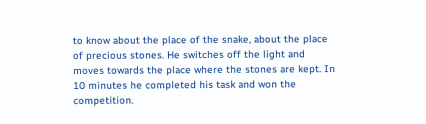to know about the place of the snake, about the place of precious stones. He switches off the light and moves towards the place where the stones are kept. In 10 minutes he completed his task and won the competition.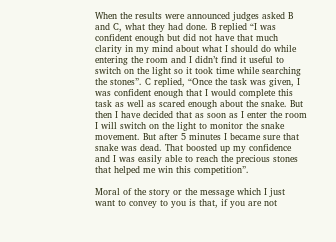When the results were announced judges asked B and C, what they had done. B replied “I was confident enough but did not have that much clarity in my mind about what I should do while entering the room and I didn’t find it useful to switch on the light so it took time while searching the stones”. C replied, “Once the task was given, I was confident enough that I would complete this task as well as scared enough about the snake. But then I have decided that as soon as I enter the room I will switch on the light to monitor the snake movement. But after 5 minutes I became sure that snake was dead. That boosted up my confidence and I was easily able to reach the precious stones that helped me win this competition”.

Moral of the story or the message which I just want to convey to you is that, if you are not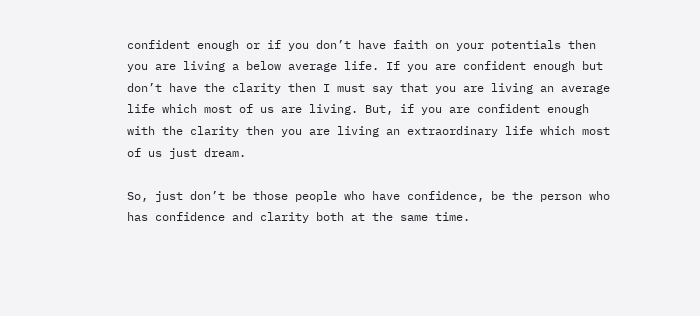confident enough or if you don’t have faith on your potentials then you are living a below average life. If you are confident enough but don’t have the clarity then I must say that you are living an average life which most of us are living. But, if you are confident enough with the clarity then you are living an extraordinary life which most of us just dream.

So, just don’t be those people who have confidence, be the person who has confidence and clarity both at the same time.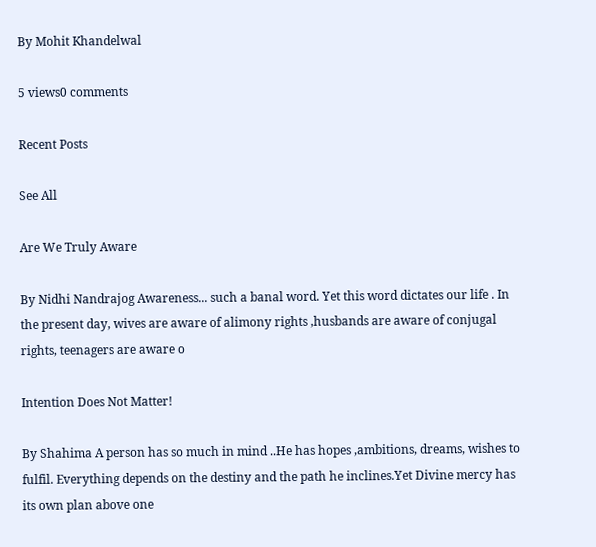By Mohit Khandelwal

5 views0 comments

Recent Posts

See All

Are We Truly Aware

By Nidhi Nandrajog Awareness... such a banal word. Yet this word dictates our life . In the present day, wives are aware of alimony rights ,husbands are aware of conjugal rights, teenagers are aware o

Intention Does Not Matter!

By Shahima A person has so much in mind ..He has hopes ,ambitions, dreams, wishes to fulfil. Everything depends on the destiny and the path he inclines.Yet Divine mercy has its own plan above one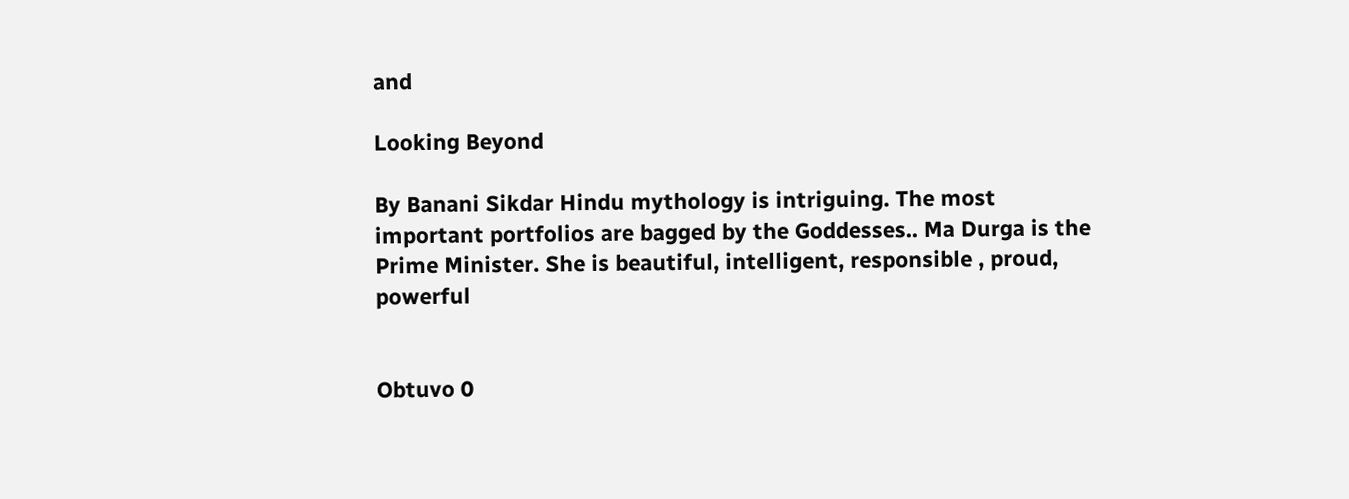and

Looking Beyond

By Banani Sikdar Hindu mythology is intriguing. The most important portfolios are bagged by the Goddesses.. Ma Durga is the Prime Minister. She is beautiful, intelligent, responsible , proud, powerful


Obtuvo 0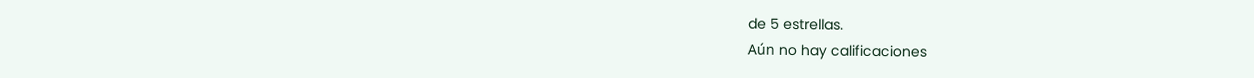de 5 estrellas.
Aún no hay calificaciones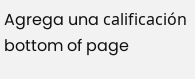Agrega una calificación
bottom of page